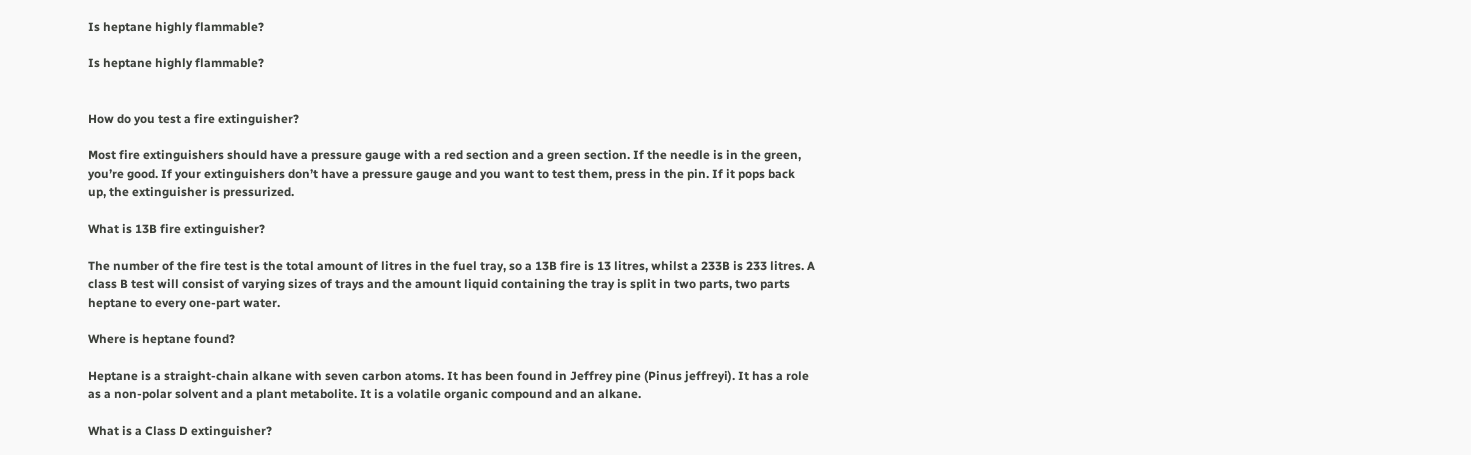Is heptane highly flammable?

Is heptane highly flammable?


How do you test a fire extinguisher?

Most fire extinguishers should have a pressure gauge with a red section and a green section. If the needle is in the green, you’re good. If your extinguishers don’t have a pressure gauge and you want to test them, press in the pin. If it pops back up, the extinguisher is pressurized.

What is 13B fire extinguisher?

The number of the fire test is the total amount of litres in the fuel tray, so a 13B fire is 13 litres, whilst a 233B is 233 litres. A class B test will consist of varying sizes of trays and the amount liquid containing the tray is split in two parts, two parts heptane to every one-part water.

Where is heptane found?

Heptane is a straight-chain alkane with seven carbon atoms. It has been found in Jeffrey pine (Pinus jeffreyi). It has a role as a non-polar solvent and a plant metabolite. It is a volatile organic compound and an alkane.

What is a Class D extinguisher?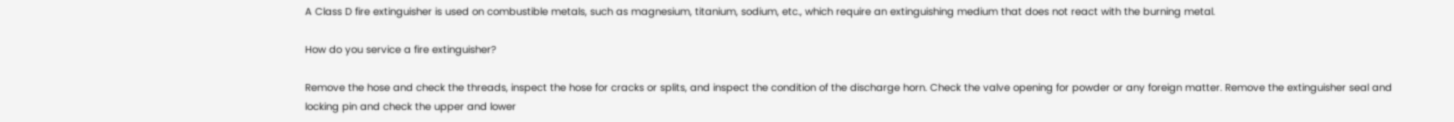A Class D fire extinguisher is used on combustible metals, such as magnesium, titanium, sodium, etc., which require an extinguishing medium that does not react with the burning metal.

How do you service a fire extinguisher?

Remove the hose and check the threads, inspect the hose for cracks or splits, and inspect the condition of the discharge horn. Check the valve opening for powder or any foreign matter. Remove the extinguisher seal and locking pin and check the upper and lower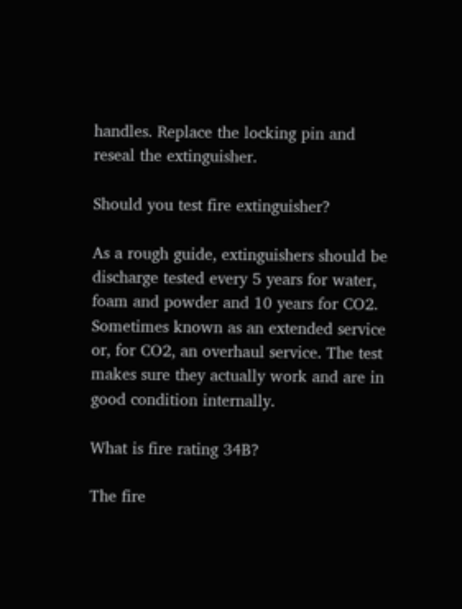handles. Replace the locking pin and reseal the extinguisher.

Should you test fire extinguisher?

As a rough guide, extinguishers should be discharge tested every 5 years for water, foam and powder and 10 years for CO2. Sometimes known as an extended service or, for CO2, an overhaul service. The test makes sure they actually work and are in good condition internally.

What is fire rating 34B?

The fire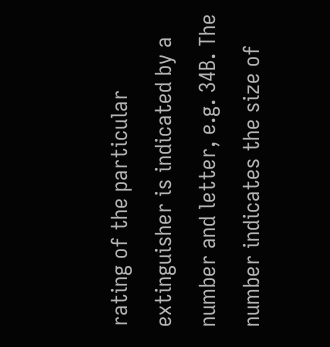rating of the particular extinguisher is indicated by a number and letter, e.g. 34B. The number indicates the size of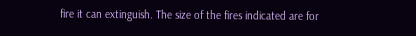fire it can extinguish. The size of the fires indicated are for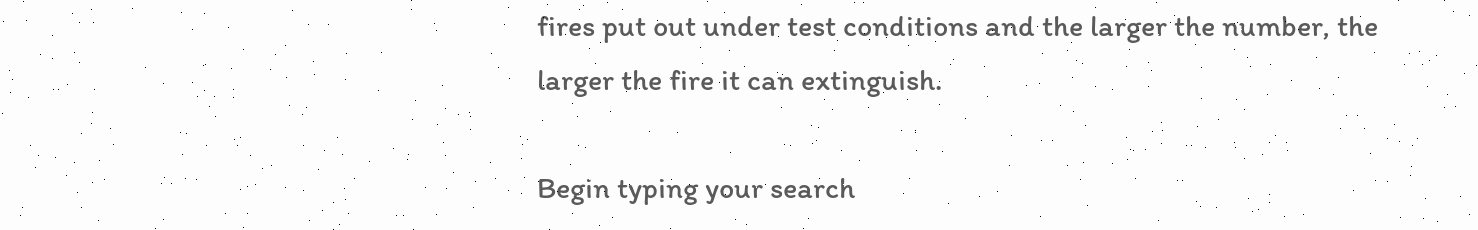fires put out under test conditions and the larger the number, the larger the fire it can extinguish.

Begin typing your search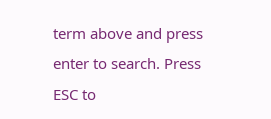term above and press enter to search. Press ESC to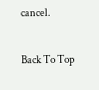cancel.

Back To Top